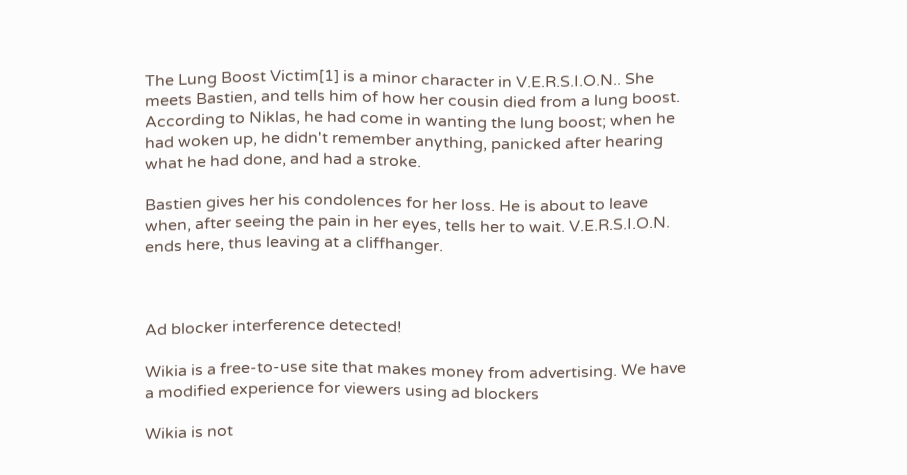The Lung Boost Victim[1] is a minor character in V.E.R.S.I.O.N.. She meets Bastien, and tells him of how her cousin died from a lung boost. According to Niklas, he had come in wanting the lung boost; when he had woken up, he didn't remember anything, panicked after hearing what he had done, and had a stroke.

Bastien gives her his condolences for her loss. He is about to leave when, after seeing the pain in her eyes, tells her to wait. V.E.R.S.I.O.N. ends here, thus leaving at a cliffhanger.



Ad blocker interference detected!

Wikia is a free-to-use site that makes money from advertising. We have a modified experience for viewers using ad blockers

Wikia is not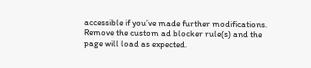accessible if you’ve made further modifications. Remove the custom ad blocker rule(s) and the page will load as expected.